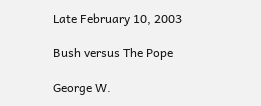Late February 10, 2003

Bush versus The Pope

George W.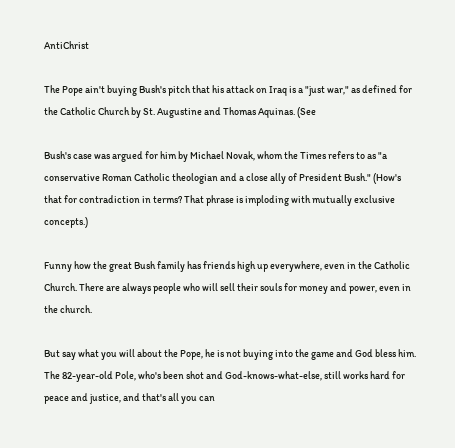AntiChrist

The Pope ain't buying Bush's pitch that his attack on Iraq is a "just war," as defined for the Catholic Church by St. Augustine and Thomas Aquinas. (See

Bush's case was argued for him by Michael Novak, whom the Times refers to as "a conservative Roman Catholic theologian and a close ally of President Bush." (How's that for contradiction in terms? That phrase is imploding with mutually exclusive concepts.)

Funny how the great Bush family has friends high up everywhere, even in the Catholic Church. There are always people who will sell their souls for money and power, even in the church.

But say what you will about the Pope, he is not buying into the game and God bless him. The 82-year-old Pole, who's been shot and God-knows-what-else, still works hard for peace and justice, and that's all you can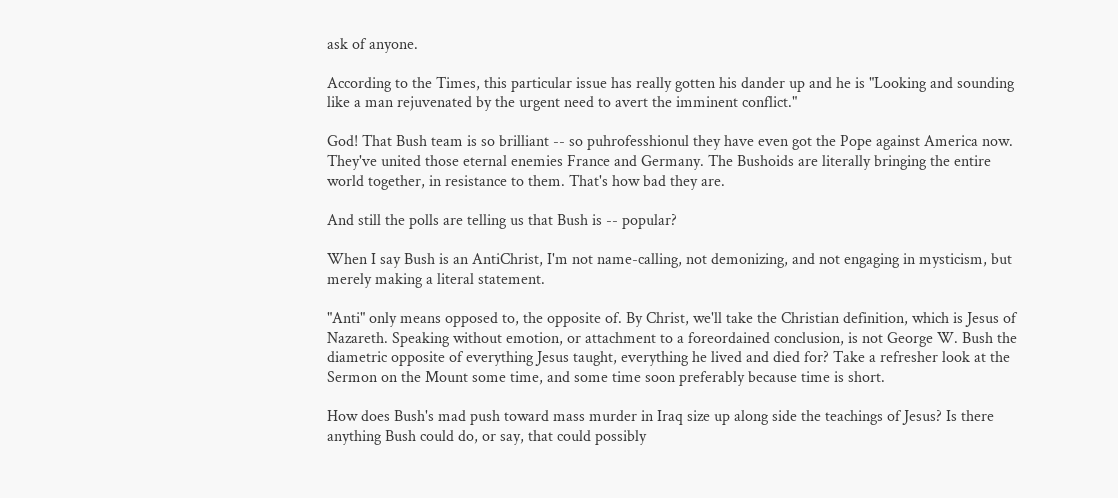ask of anyone.

According to the Times, this particular issue has really gotten his dander up and he is "Looking and sounding like a man rejuvenated by the urgent need to avert the imminent conflict."

God! That Bush team is so brilliant -- so puhrofesshionul they have even got the Pope against America now. They've united those eternal enemies France and Germany. The Bushoids are literally bringing the entire world together, in resistance to them. That's how bad they are.

And still the polls are telling us that Bush is -- popular?

When I say Bush is an AntiChrist, I'm not name-calling, not demonizing, and not engaging in mysticism, but merely making a literal statement.

"Anti" only means opposed to, the opposite of. By Christ, we'll take the Christian definition, which is Jesus of Nazareth. Speaking without emotion, or attachment to a foreordained conclusion, is not George W. Bush the diametric opposite of everything Jesus taught, everything he lived and died for? Take a refresher look at the Sermon on the Mount some time, and some time soon preferably because time is short.

How does Bush's mad push toward mass murder in Iraq size up along side the teachings of Jesus? Is there anything Bush could do, or say, that could possibly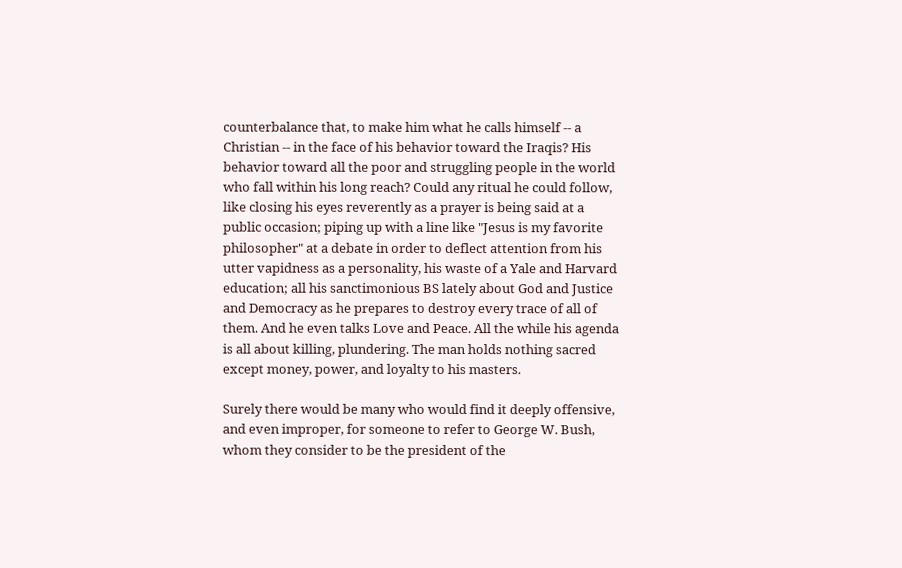counterbalance that, to make him what he calls himself -- a Christian -- in the face of his behavior toward the Iraqis? His behavior toward all the poor and struggling people in the world who fall within his long reach? Could any ritual he could follow, like closing his eyes reverently as a prayer is being said at a public occasion; piping up with a line like "Jesus is my favorite philosopher" at a debate in order to deflect attention from his utter vapidness as a personality, his waste of a Yale and Harvard education; all his sanctimonious BS lately about God and Justice and Democracy as he prepares to destroy every trace of all of them. And he even talks Love and Peace. All the while his agenda is all about killing, plundering. The man holds nothing sacred except money, power, and loyalty to his masters.

Surely there would be many who would find it deeply offensive, and even improper, for someone to refer to George W. Bush, whom they consider to be the president of the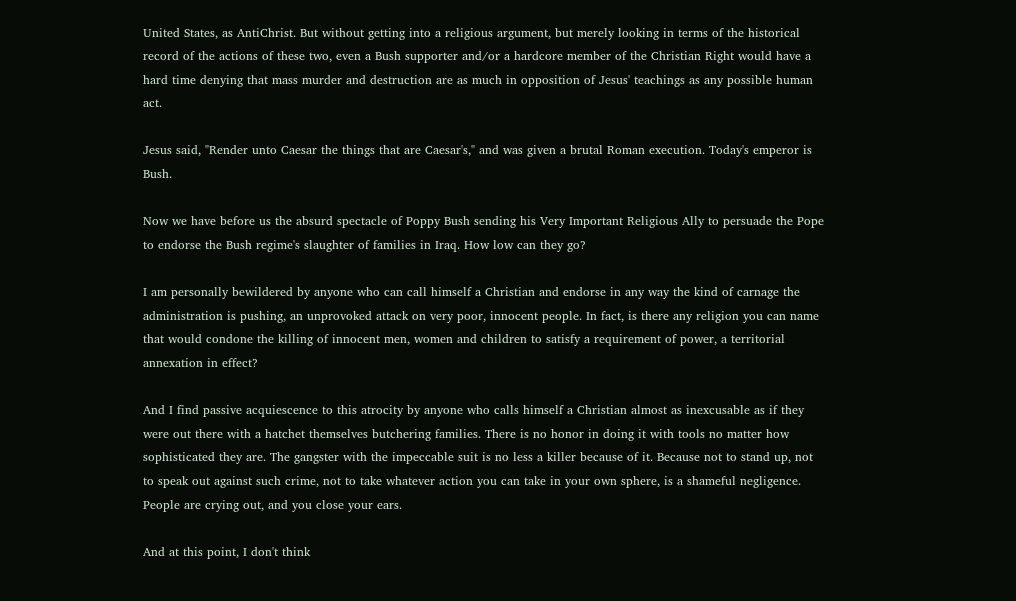United States, as AntiChrist. But without getting into a religious argument, but merely looking in terms of the historical record of the actions of these two, even a Bush supporter and/or a hardcore member of the Christian Right would have a hard time denying that mass murder and destruction are as much in opposition of Jesus' teachings as any possible human act.

Jesus said, "Render unto Caesar the things that are Caesar's," and was given a brutal Roman execution. Today's emperor is Bush.

Now we have before us the absurd spectacle of Poppy Bush sending his Very Important Religious Ally to persuade the Pope to endorse the Bush regime's slaughter of families in Iraq. How low can they go?

I am personally bewildered by anyone who can call himself a Christian and endorse in any way the kind of carnage the administration is pushing, an unprovoked attack on very poor, innocent people. In fact, is there any religion you can name that would condone the killing of innocent men, women and children to satisfy a requirement of power, a territorial annexation in effect?

And I find passive acquiescence to this atrocity by anyone who calls himself a Christian almost as inexcusable as if they were out there with a hatchet themselves butchering families. There is no honor in doing it with tools no matter how sophisticated they are. The gangster with the impeccable suit is no less a killer because of it. Because not to stand up, not to speak out against such crime, not to take whatever action you can take in your own sphere, is a shameful negligence. People are crying out, and you close your ears.

And at this point, I don't think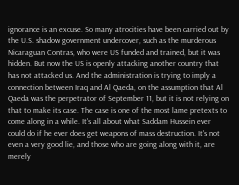ignorance is an excuse. So many atrocities have been carried out by the U.S. shadow government undercover, such as the murderous Nicaraguan Contras, who were US funded and trained, but it was hidden. But now the US is openly attacking another country that has not attacked us. And the administration is trying to imply a connection between Iraq and Al Qaeda, on the assumption that Al Qaeda was the perpetrator of September 11, but it is not relying on that to make its case. The case is one of the most lame pretexts to come along in a while. It's all about what Saddam Hussein ever could do if he ever does get weapons of mass destruction. It's not even a very good lie, and those who are going along with it, are merely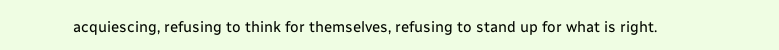acquiescing, refusing to think for themselves, refusing to stand up for what is right.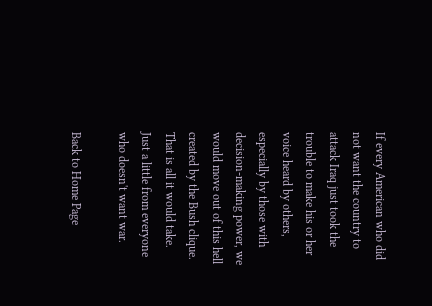If every American who did not want the country to attack Iraq just took the trouble to make his or her voice heard by others, especially by those with decision-making power, we would move out of this hell created by the Bush clique. That is all it would take. Just a little from everyone who doesn't want war.

Back to Home Page